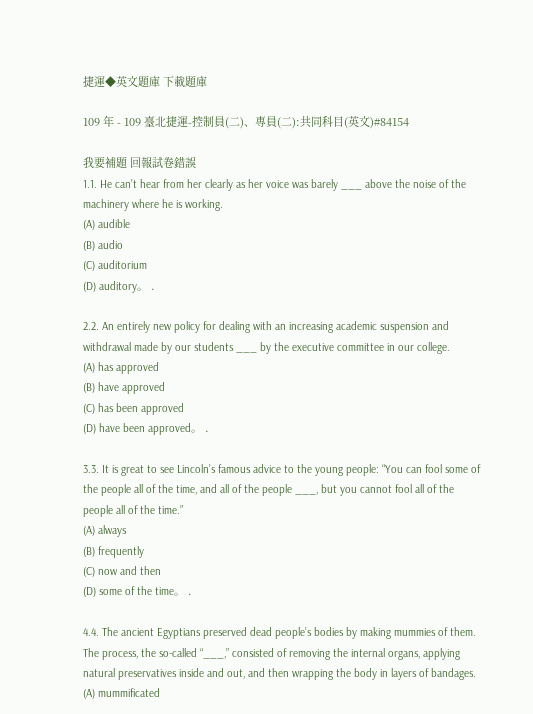捷運◆英文題庫 下載題庫

109 年 - 109 臺北捷運-控制員(二)、專員(二):共同科目(英文)#84154

我要補題 回報試卷錯誤
1.1. He can’t hear from her clearly as her voice was barely ___ above the noise of the machinery where he is working.
(A) audible
(B) audio
(C) auditorium
(D) auditory。 .

2.2. An entirely new policy for dealing with an increasing academic suspension and withdrawal made by our students ___ by the executive committee in our college.
(A) has approved
(B) have approved
(C) has been approved
(D) have been approved。 .

3.3. It is great to see Lincoln’s famous advice to the young people: “You can fool some of the people all of the time, and all of the people ___, but you cannot fool all of the people all of the time.”
(A) always
(B) frequently
(C) now and then
(D) some of the time。 .

4.4. The ancient Egyptians preserved dead people’s bodies by making mummies of them. The process, the so-called “___,” consisted of removing the internal organs, applying natural preservatives inside and out, and then wrapping the body in layers of bandages.
(A) mummificated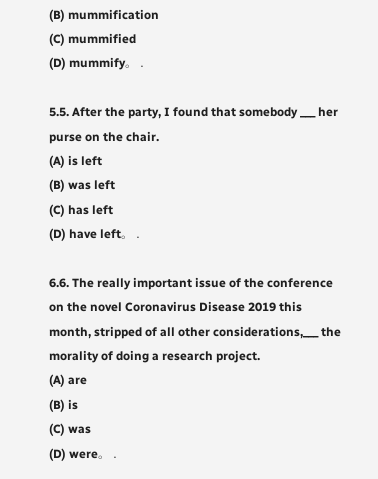(B) mummification
(C) mummified
(D) mummify。 .

5.5. After the party, I found that somebody ___ her purse on the chair.
(A) is left
(B) was left
(C) has left
(D) have left。 .

6.6. The really important issue of the conference on the novel Coronavirus Disease 2019 this month, stripped of all other considerations,___ the morality of doing a research project.
(A) are
(B) is
(C) was
(D) were。 .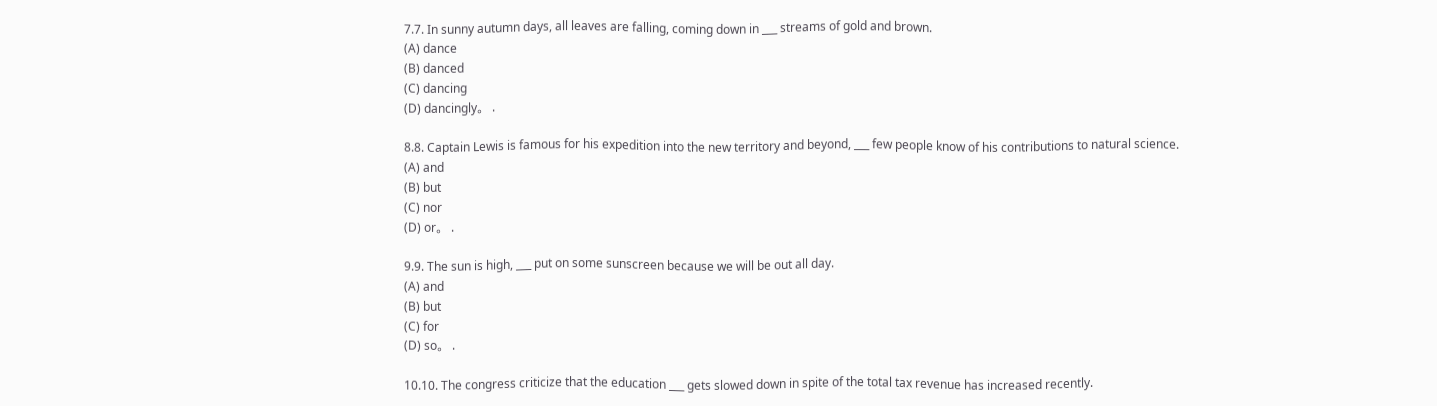7.7. In sunny autumn days, all leaves are falling, coming down in ___ streams of gold and brown.
(A) dance
(B) danced
(C) dancing
(D) dancingly。 .

8.8. Captain Lewis is famous for his expedition into the new territory and beyond, ___ few people know of his contributions to natural science.
(A) and
(B) but
(C) nor
(D) or。 .

9.9. The sun is high, ___ put on some sunscreen because we will be out all day.
(A) and
(B) but
(C) for
(D) so。 .

10.10. The congress criticize that the education ___ gets slowed down in spite of the total tax revenue has increased recently.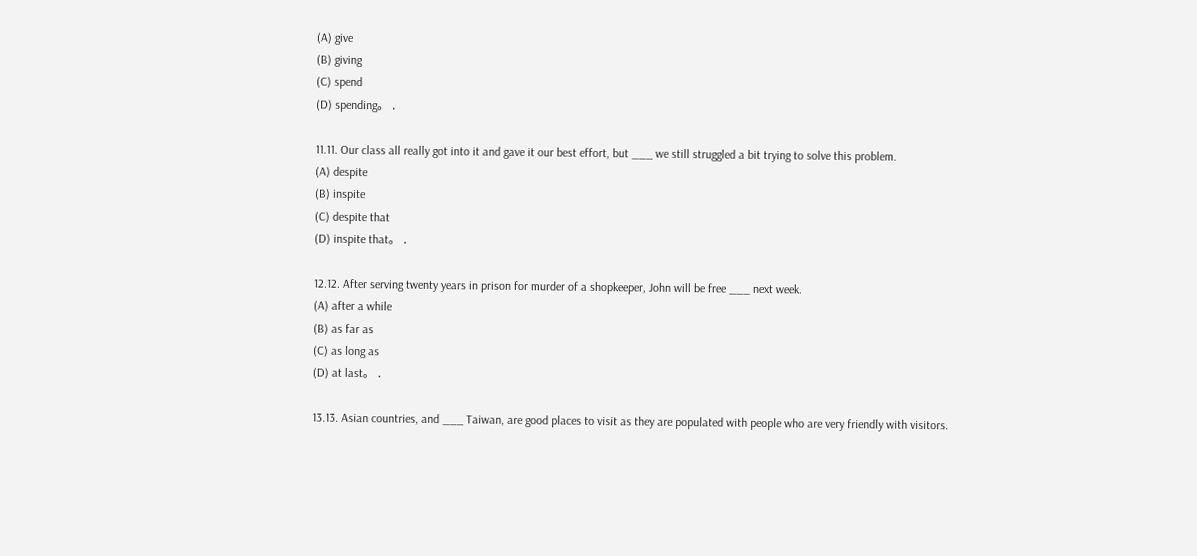(A) give
(B) giving
(C) spend
(D) spending。 .

11.11. Our class all really got into it and gave it our best effort, but ___ we still struggled a bit trying to solve this problem.
(A) despite
(B) inspite
(C) despite that
(D) inspite that。 .

12.12. After serving twenty years in prison for murder of a shopkeeper, John will be free ___ next week.
(A) after a while
(B) as far as
(C) as long as
(D) at last。 .

13.13. Asian countries, and ___ Taiwan, are good places to visit as they are populated with people who are very friendly with visitors.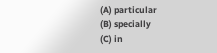(A) particular
(B) specially
(C) in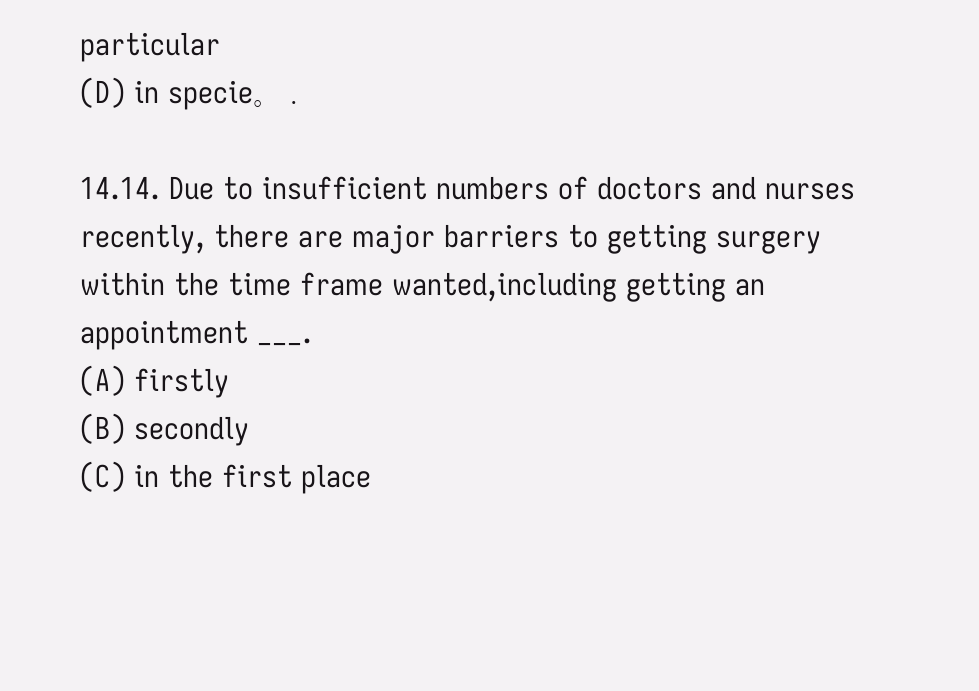particular
(D) in specie。 .

14.14. Due to insufficient numbers of doctors and nurses recently, there are major barriers to getting surgery within the time frame wanted,including getting an appointment ___.
(A) firstly
(B) secondly
(C) in the first place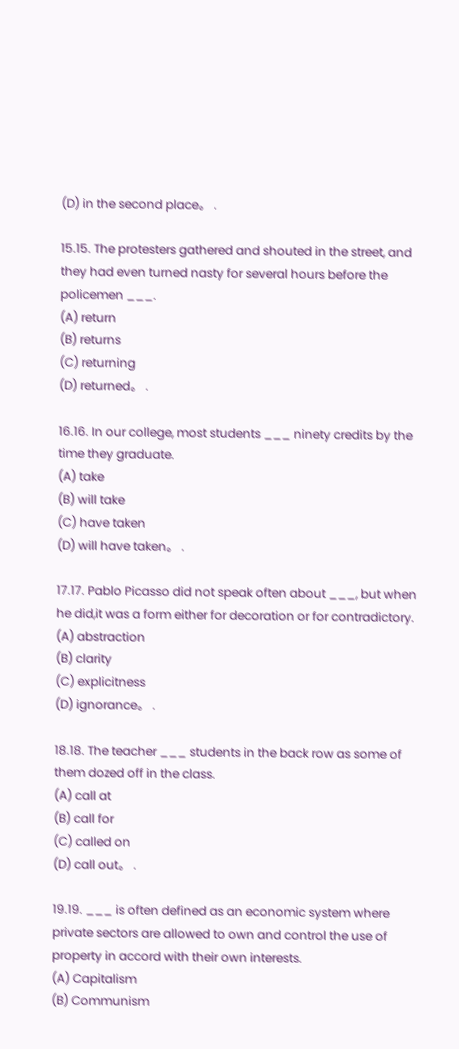(D) in the second place。 .

15.15. The protesters gathered and shouted in the street, and they had even turned nasty for several hours before the policemen ___.
(A) return
(B) returns
(C) returning
(D) returned。 .

16.16. In our college, most students ___ ninety credits by the time they graduate.
(A) take
(B) will take
(C) have taken
(D) will have taken。 .

17.17. Pablo Picasso did not speak often about ___, but when he did,it was a form either for decoration or for contradictory.
(A) abstraction
(B) clarity
(C) explicitness
(D) ignorance。 .

18.18. The teacher ___ students in the back row as some of them dozed off in the class.
(A) call at
(B) call for
(C) called on
(D) call out。 .

19.19. ___ is often defined as an economic system where private sectors are allowed to own and control the use of property in accord with their own interests.
(A) Capitalism
(B) Communism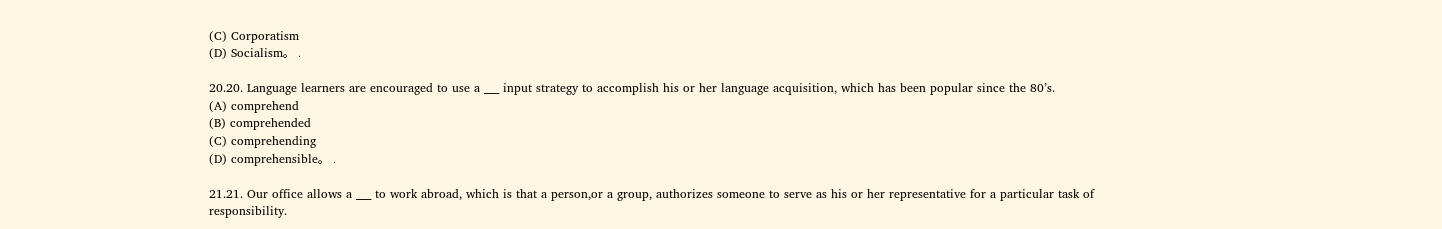(C) Corporatism
(D) Socialism。 .

20.20. Language learners are encouraged to use a ___ input strategy to accomplish his or her language acquisition, which has been popular since the 80’s.
(A) comprehend
(B) comprehended
(C) comprehending
(D) comprehensible。 .

21.21. Our office allows a ___ to work abroad, which is that a person,or a group, authorizes someone to serve as his or her representative for a particular task of responsibility.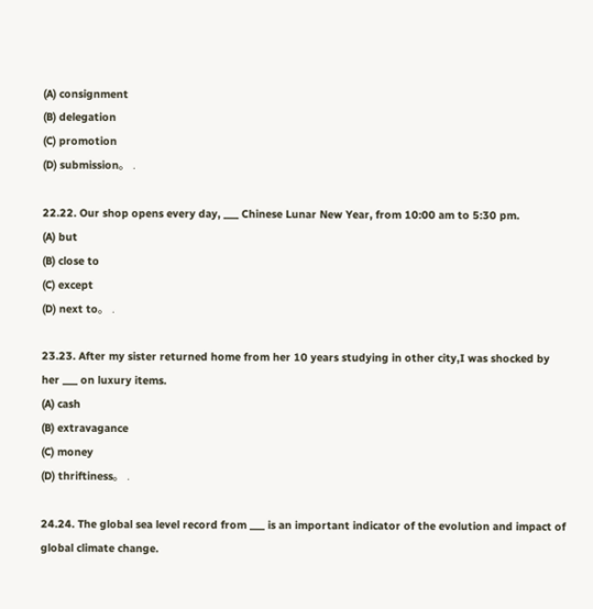(A) consignment
(B) delegation
(C) promotion
(D) submission。 .

22.22. Our shop opens every day, ___ Chinese Lunar New Year, from 10:00 am to 5:30 pm.
(A) but
(B) close to
(C) except
(D) next to。 .

23.23. After my sister returned home from her 10 years studying in other city,I was shocked by her ___ on luxury items.
(A) cash
(B) extravagance
(C) money
(D) thriftiness。 .

24.24. The global sea level record from ___ is an important indicator of the evolution and impact of global climate change.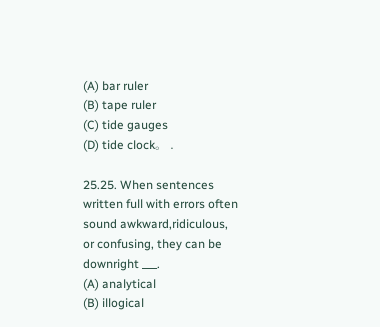(A) bar ruler
(B) tape ruler
(C) tide gauges
(D) tide clock。 .

25.25. When sentences written full with errors often sound awkward,ridiculous, or confusing, they can be downright ___.
(A) analytical
(B) illogical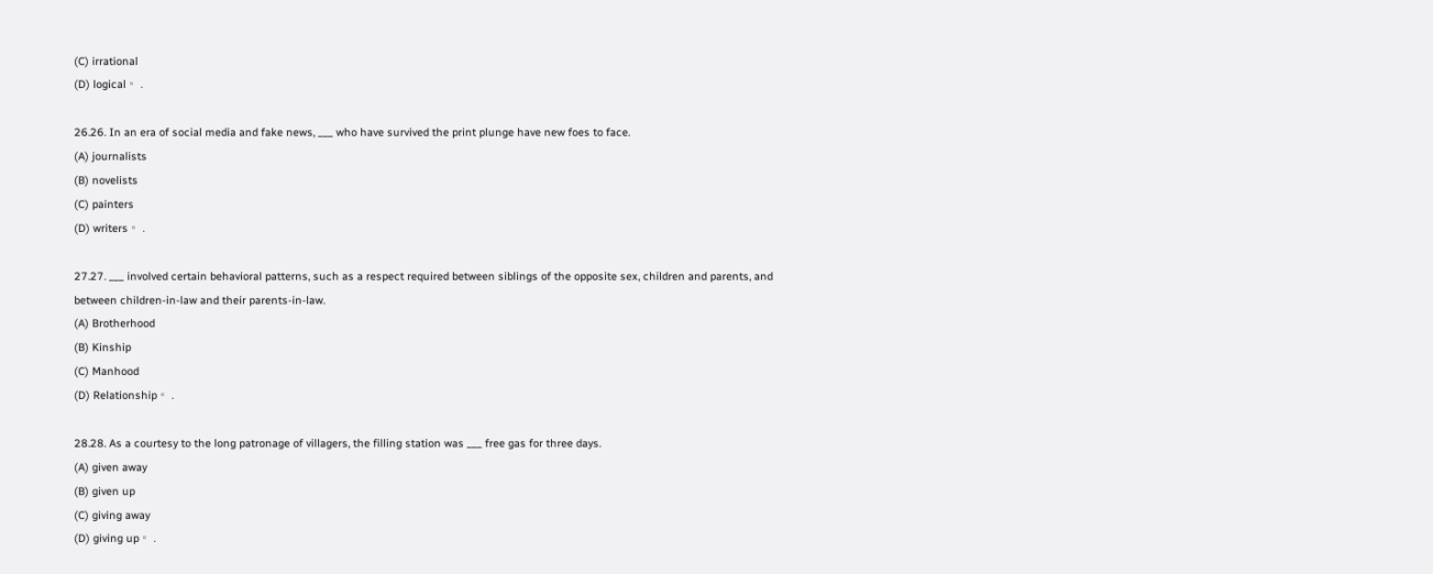(C) irrational
(D) logical。 .

26.26. In an era of social media and fake news, ___ who have survived the print plunge have new foes to face.
(A) journalists
(B) novelists
(C) painters
(D) writers。 .

27.27. ___ involved certain behavioral patterns, such as a respect required between siblings of the opposite sex, children and parents, and between children-in-law and their parents-in-law.
(A) Brotherhood
(B) Kinship
(C) Manhood
(D) Relationship。 .

28.28. As a courtesy to the long patronage of villagers, the filling station was ___ free gas for three days.
(A) given away
(B) given up
(C) giving away
(D) giving up。 .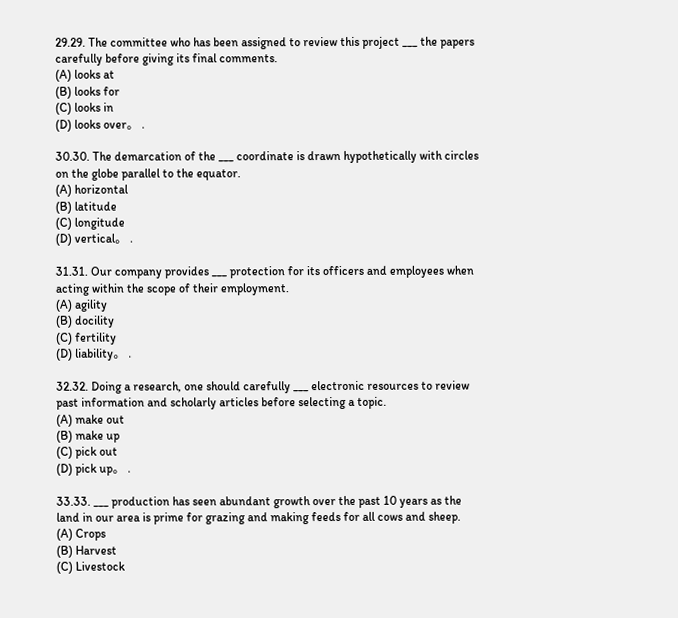29.29. The committee who has been assigned to review this project ___ the papers carefully before giving its final comments.
(A) looks at
(B) looks for
(C) looks in
(D) looks over。 .

30.30. The demarcation of the ___ coordinate is drawn hypothetically with circles on the globe parallel to the equator.
(A) horizontal
(B) latitude
(C) longitude
(D) vertical。 .

31.31. Our company provides ___ protection for its officers and employees when acting within the scope of their employment.
(A) agility
(B) docility
(C) fertility
(D) liability。 .

32.32. Doing a research, one should carefully ___ electronic resources to review past information and scholarly articles before selecting a topic.
(A) make out
(B) make up
(C) pick out
(D) pick up。 .

33.33. ___ production has seen abundant growth over the past 10 years as the land in our area is prime for grazing and making feeds for all cows and sheep.
(A) Crops
(B) Harvest
(C) Livestock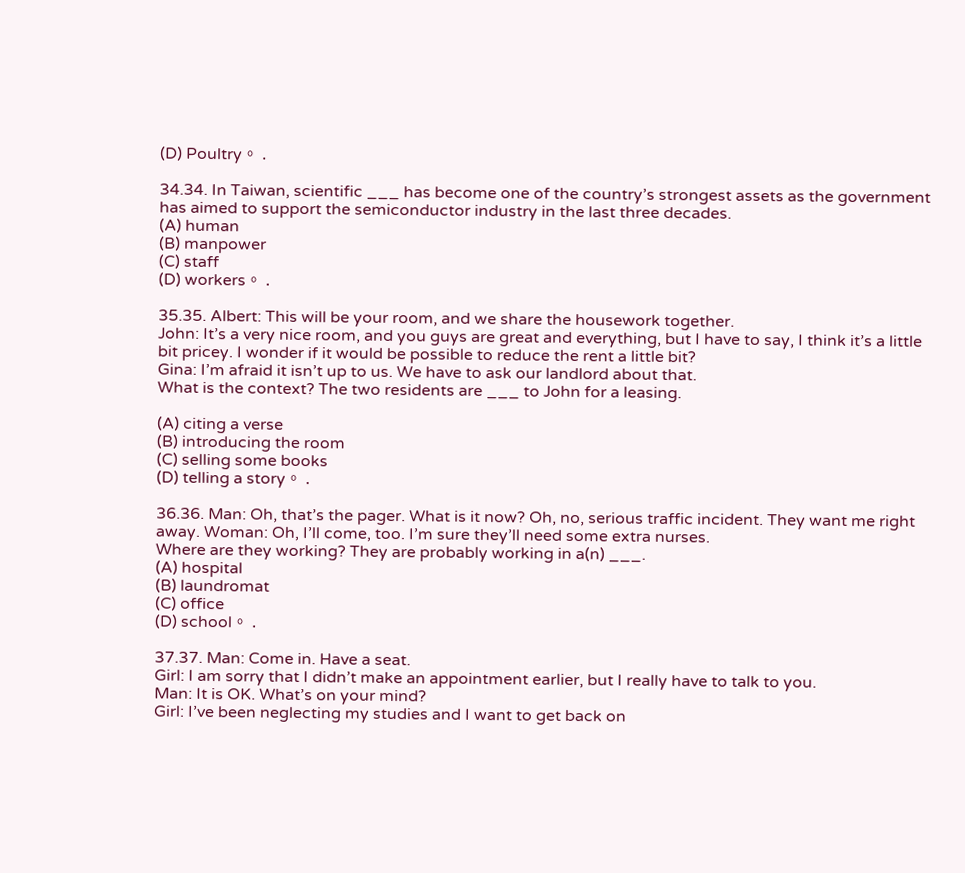(D) Poultry。 .

34.34. In Taiwan, scientific ___ has become one of the country’s strongest assets as the government has aimed to support the semiconductor industry in the last three decades.
(A) human
(B) manpower
(C) staff
(D) workers。 .

35.35. Albert: This will be your room, and we share the housework together.
John: It’s a very nice room, and you guys are great and everything, but I have to say, I think it’s a little bit pricey. I wonder if it would be possible to reduce the rent a little bit?
Gina: I’m afraid it isn’t up to us. We have to ask our landlord about that.
What is the context? The two residents are ___ to John for a leasing.

(A) citing a verse
(B) introducing the room
(C) selling some books
(D) telling a story。 .

36.36. Man: Oh, that’s the pager. What is it now? Oh, no, serious traffic incident. They want me right away. Woman: Oh, I’ll come, too. I’m sure they’ll need some extra nurses.
Where are they working? They are probably working in a(n) ___.
(A) hospital
(B) laundromat
(C) office
(D) school。 .

37.37. Man: Come in. Have a seat.
Girl: I am sorry that I didn’t make an appointment earlier, but I really have to talk to you.
Man: It is OK. What’s on your mind?
Girl: I’ve been neglecting my studies and I want to get back on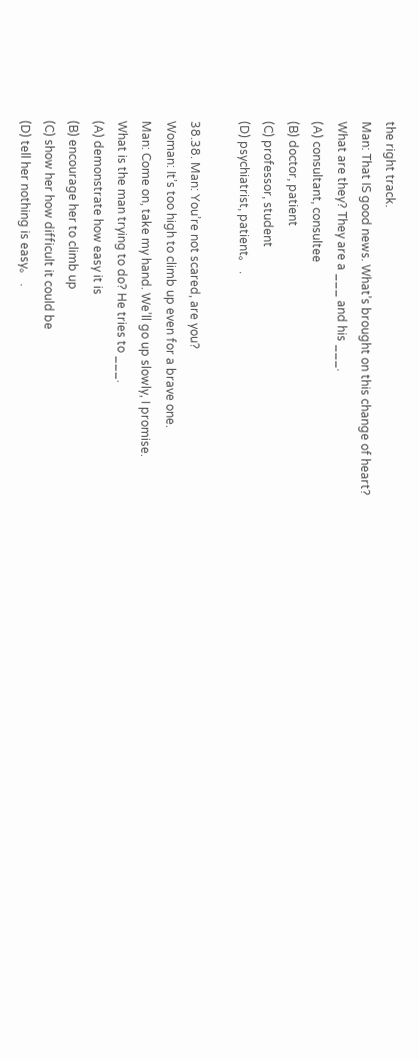the right track.
Man: That IS good news. What’s brought on this change of heart?
What are they? They are a ___ and his ___.
(A) consultant, consultee
(B) doctor, patient
(C) professor, student
(D) psychiatrist, patient。 .

38.38. Man: You’re not scared, are you?
Woman: It’s too high to climb up even for a brave one.
Man: Come on, take my hand. We’ll go up slowly, I promise.
What is the man trying to do? He tries to ___.
(A) demonstrate how easy it is
(B) encourage her to climb up
(C) show her how difficult it could be
(D) tell her nothing is easy。 .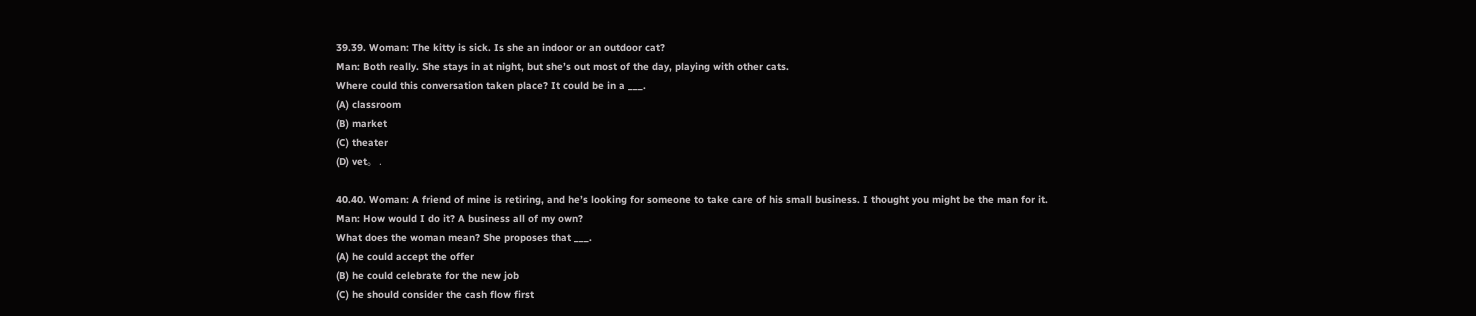39.39. Woman: The kitty is sick. Is she an indoor or an outdoor cat?
Man: Both really. She stays in at night, but she’s out most of the day, playing with other cats.
Where could this conversation taken place? It could be in a ___.
(A) classroom
(B) market
(C) theater
(D) vet。 .

40.40. Woman: A friend of mine is retiring, and he’s looking for someone to take care of his small business. I thought you might be the man for it.
Man: How would I do it? A business all of my own?
What does the woman mean? She proposes that ___.
(A) he could accept the offer
(B) he could celebrate for the new job
(C) he should consider the cash flow first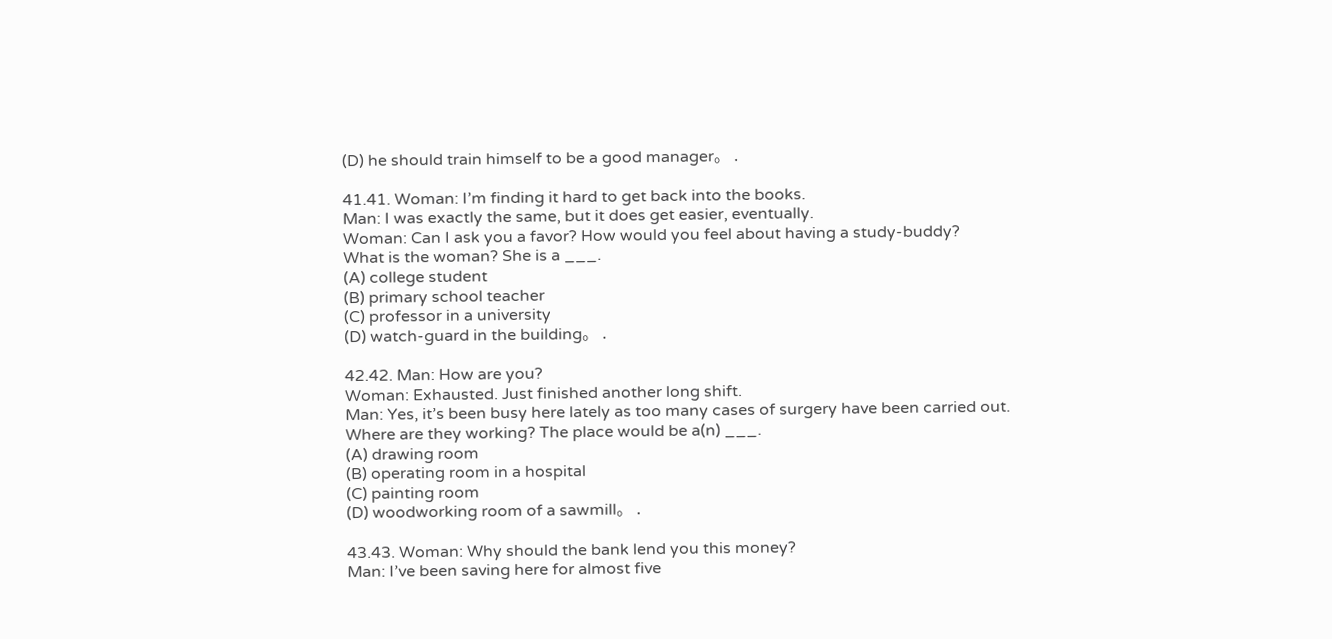(D) he should train himself to be a good manager。 .

41.41. Woman: I’m finding it hard to get back into the books.
Man: I was exactly the same, but it does get easier, eventually.
Woman: Can I ask you a favor? How would you feel about having a study-buddy?
What is the woman? She is a ___.
(A) college student
(B) primary school teacher
(C) professor in a university
(D) watch-guard in the building。 .

42.42. Man: How are you?
Woman: Exhausted. Just finished another long shift.
Man: Yes, it’s been busy here lately as too many cases of surgery have been carried out.
Where are they working? The place would be a(n) ___.
(A) drawing room
(B) operating room in a hospital
(C) painting room
(D) woodworking room of a sawmill。 .

43.43. Woman: Why should the bank lend you this money?
Man: I’ve been saving here for almost five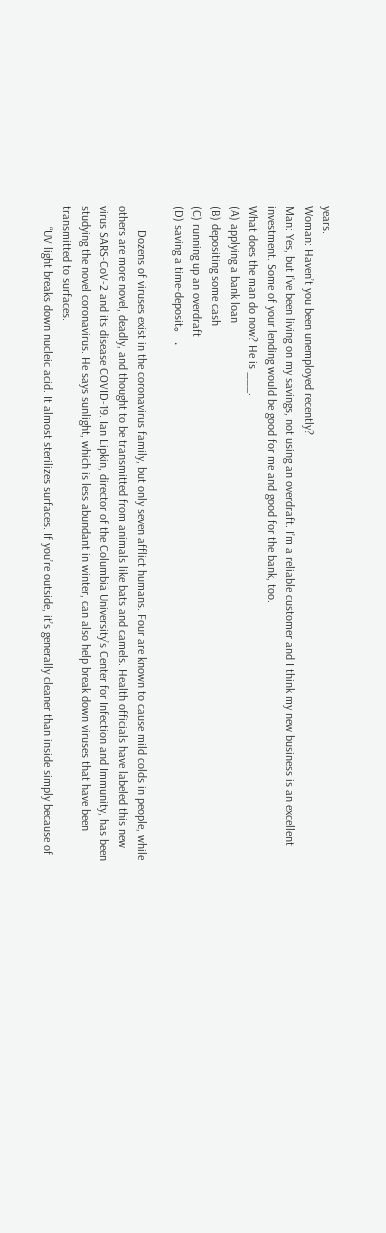years.
Woman: Haven’t you been unemployed recently?
Man: Yes, but I’ve been living on my savings, not using an overdraft. I’m a reliable customer and I think my new business is an excellent investment. Some of your lending would be good for me and good for the bank, too.
What does the man do now? He is ___.
(A) applying a bank loan
(B) depositing some cash
(C) running up an overdraft
(D) saving a time-deposit。 .

        Dozens of viruses exist in the coronavirus family, but only seven afflict humans. Four are known to cause mild colds in people, while others are more novel, deadly, and thought to be transmitted from animals like bats and camels. Health officials have labeled this new virus SARS-CoV-2 and its disease COVID-19. Ian Lipkin, director of the Columbia University’s Center for Infection and Immunity, has been studying the novel coronavirus. He says sunlight, which is less abundant in winter, can also help break down viruses that have been transmitted to surfaces.
       “UV light breaks down nucleic acid. It almost sterilizes surfaces. If you’re outside, it’s generally cleaner than inside simply because of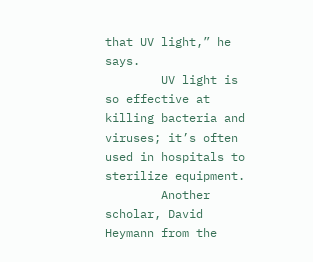that UV light,” he says.
        UV light is so effective at killing bacteria and viruses; it’s often used in hospitals to sterilize equipment.
        Another scholar, David Heymann from the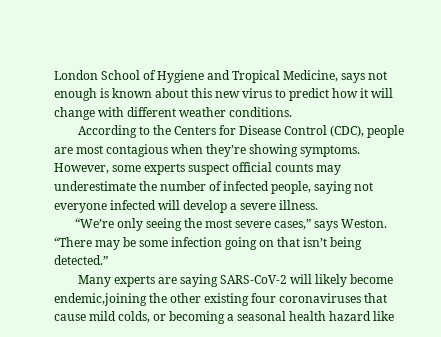London School of Hygiene and Tropical Medicine, says not enough is known about this new virus to predict how it will change with different weather conditions.
        According to the Centers for Disease Control (CDC), people are most contagious when they’re showing symptoms. However, some experts suspect official counts may underestimate the number of infected people, saying not everyone infected will develop a severe illness.
       “We’re only seeing the most severe cases,” says Weston. “There may be some infection going on that isn’t being detected.”
        Many experts are saying SARS-CoV-2 will likely become endemic,joining the other existing four coronaviruses that cause mild colds, or becoming a seasonal health hazard like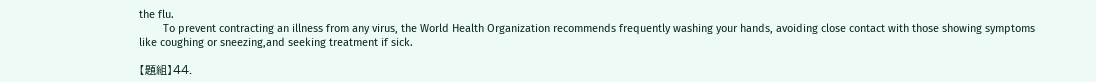the flu.
        To prevent contracting an illness from any virus, the World Health Organization recommends frequently washing your hands, avoiding close contact with those showing symptoms like coughing or sneezing,and seeking treatment if sick.

【題組】44.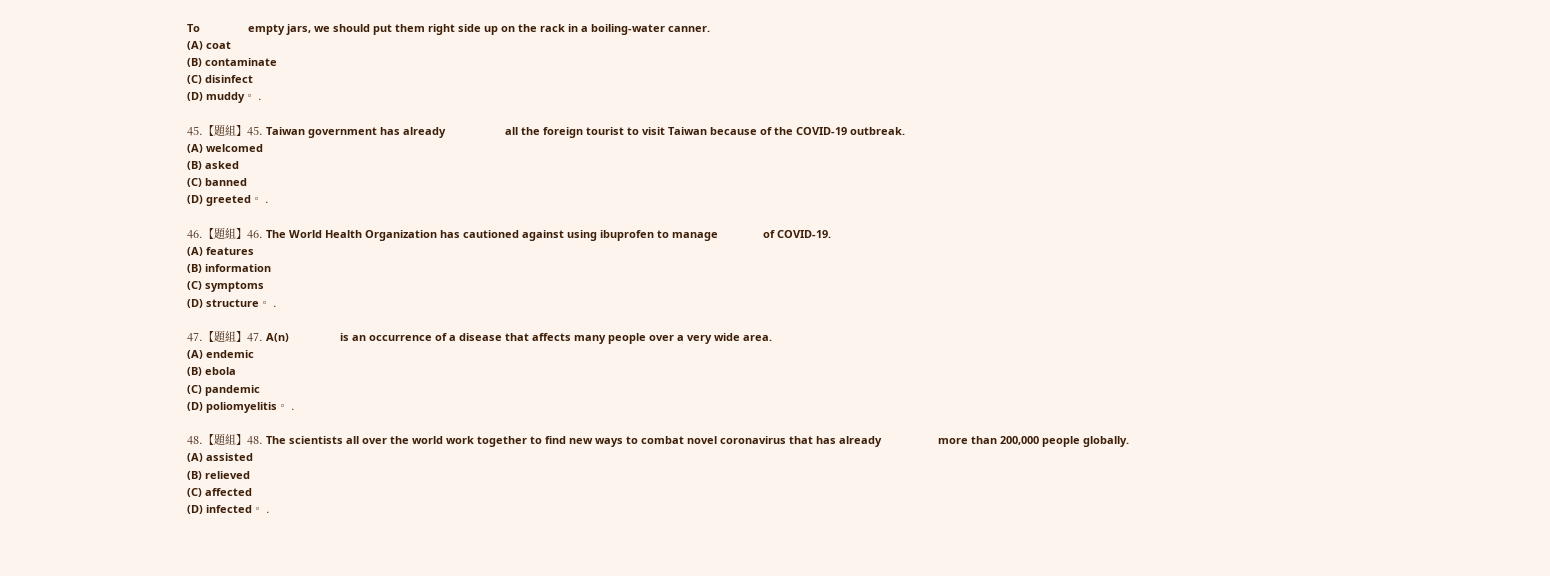To                empty jars, we should put them right side up on the rack in a boiling-water canner.
(A) coat
(B) contaminate
(C) disinfect
(D) muddy。 .

45.【題組】45. Taiwan government has already                    all the foreign tourist to visit Taiwan because of the COVID-19 outbreak.
(A) welcomed
(B) asked
(C) banned
(D) greeted。 .

46.【題組】46. The World Health Organization has cautioned against using ibuprofen to manage               of COVID-19.
(A) features
(B) information
(C) symptoms
(D) structure。 .

47.【題組】47. A(n)                 is an occurrence of a disease that affects many people over a very wide area.
(A) endemic
(B) ebola
(C) pandemic
(D) poliomyelitis。 .

48.【題組】48. The scientists all over the world work together to find new ways to combat novel coronavirus that has already                   more than 200,000 people globally.
(A) assisted
(B) relieved
(C) affected
(D) infected。 .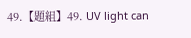49.【題組】49. UV light can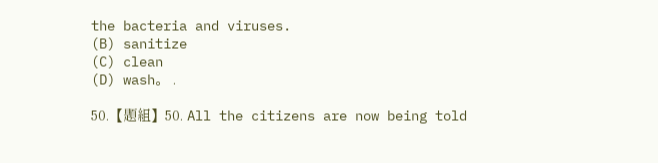the bacteria and viruses.
(B) sanitize
(C) clean
(D) wash。 .

50.【題組】50. All the citizens are now being told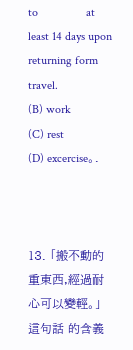to                at least 14 days upon returning form travel.
(B) work
(C) rest
(D) excercise。.



13. 「搬不動的重東西,經過耐心可以變輕。」這句話 的含義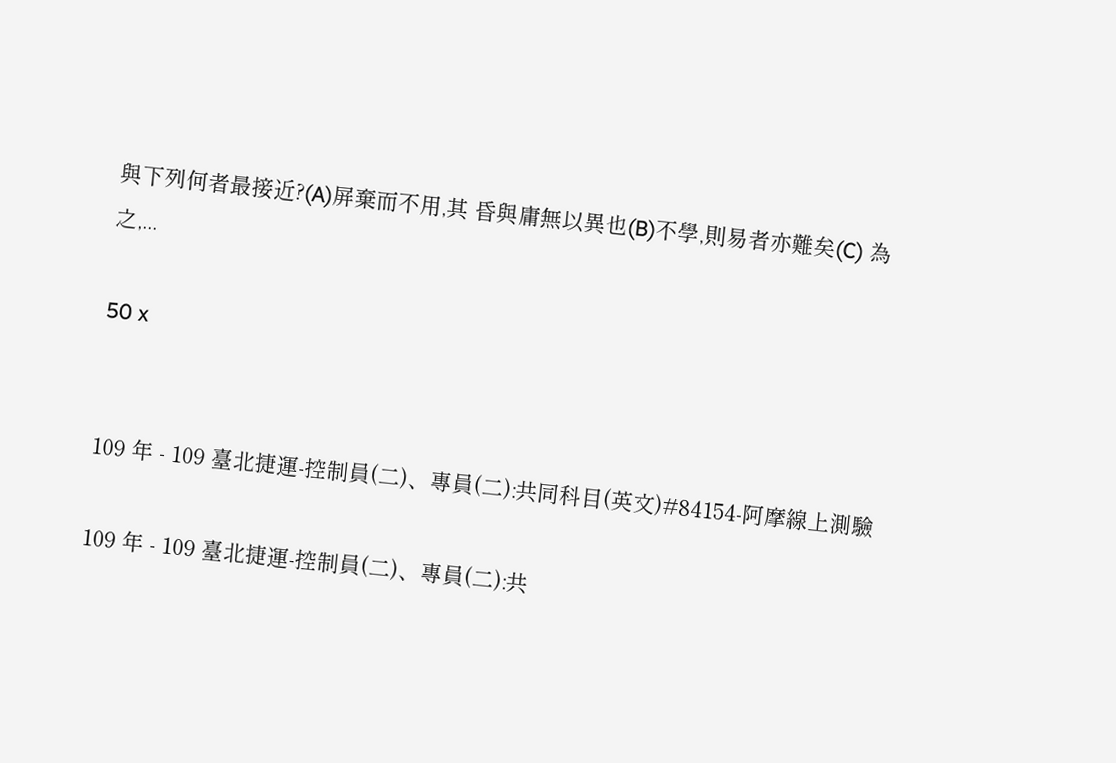與下列何者最接近?(A)屏棄而不用,其 昏與庸無以異也(B)不學,則易者亦難矣(C) 為之,...

50 x


109 年 - 109 臺北捷運-控制員(二)、專員(二):共同科目(英文)#84154-阿摩線上測驗

109 年 - 109 臺北捷運-控制員(二)、專員(二):共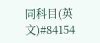同科目(英文)#84154